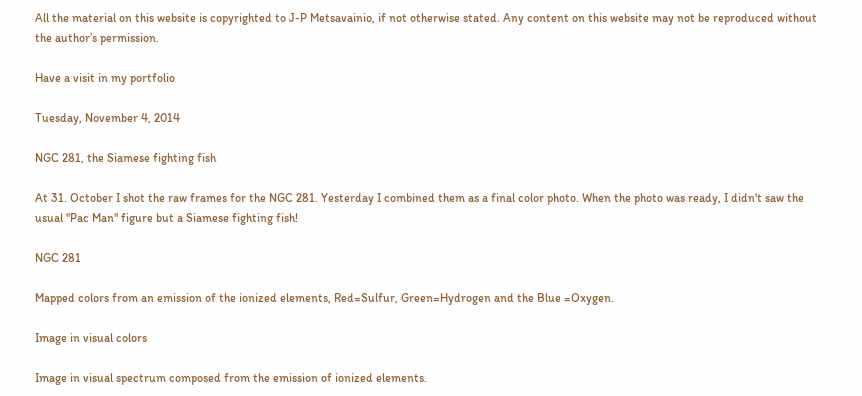All the material on this website is copyrighted to J-P Metsavainio, if not otherwise stated. Any content on this website may not be reproduced without the author’s permission.

Have a visit in my portfolio

Tuesday, November 4, 2014

NGC 281, the Siamese fighting fish

At 31. October I shot the raw frames for the NGC 281. Yesterday I combined them as a final color photo. When the photo was ready, I didn't saw the usual "Pac Man" figure but a Siamese fighting fish!

NGC 281

Mapped colors from an emission of the ionized elements, Red=Sulfur, Green=Hydrogen and the Blue =Oxygen.

Image in visual colors

Image in visual spectrum composed from the emission of ionized elements.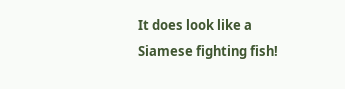It does look like a Siamese fighting fish!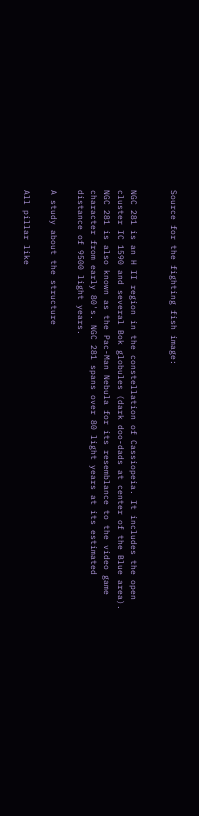Source for the fighting fish image:


NGC 281 is an H II region in the constellation of Cassiopeia. It includes the open cluster IC 1590 and several Bok globules (dark doo-dads at center of the Blue area). NGC 281 is also known as the Pac-Man Nebula for its resemblance to the video game character from early 80's. NGC 281 spans over 80 light years at its estimated distance of 9500 light years.

A study about the structure

All pillar like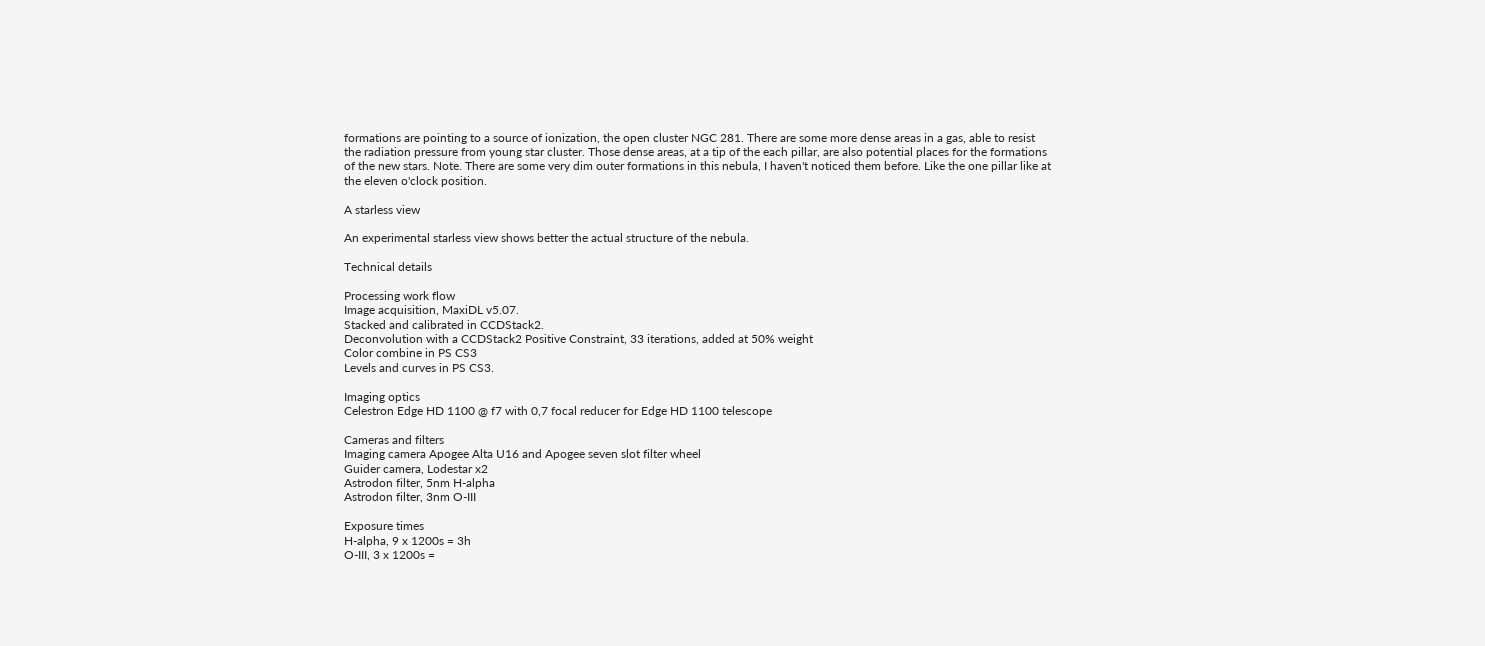formations are pointing to a source of ionization, the open cluster NGC 281. There are some more dense areas in a gas, able to resist the radiation pressure from young star cluster. Those dense areas, at a tip of the each pillar, are also potential places for the formations of the new stars. Note. There are some very dim outer formations in this nebula, I haven't noticed them before. Like the one pillar like at the eleven o'clock position.

A starless view

An experimental starless view shows better the actual structure of the nebula.

Technical details

Processing work flow
Image acquisition, MaxiDL v5.07.
Stacked and calibrated in CCDStack2.
Deconvolution with a CCDStack2 Positive Constraint, 33 iterations, added at 50% weight
Color combine in PS CS3
Levels and curves in PS CS3.

Imaging optics
Celestron Edge HD 1100 @ f7 with 0,7 focal reducer for Edge HD 1100 telescope

Cameras and filters
Imaging camera Apogee Alta U16 and Apogee seven slot filter wheel
Guider camera, Lodestar x2
Astrodon filter, 5nm H-alpha
Astrodon filter, 3nm O-III

Exposure times
H-alpha, 9 x 1200s = 3h
O-III, 3 x 1200s =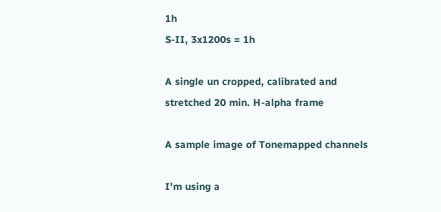1h
S-II, 3x1200s = 1h

A single un cropped, calibrated and stretched 20 min. H-alpha frame

A sample image of Tonemapped channels

I'm using a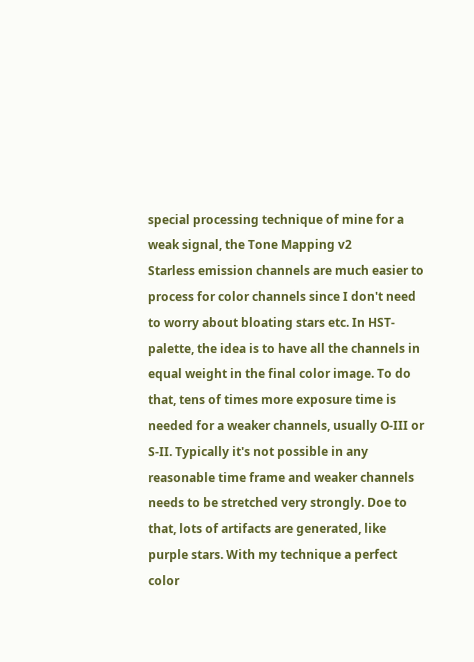special processing technique of mine for a weak signal, the Tone Mapping v2
Starless emission channels are much easier to process for color channels since I don't need to worry about bloating stars etc. In HST-palette, the idea is to have all the channels in equal weight in the final color image. To do that, tens of times more exposure time is needed for a weaker channels, usually O-III or S-II. Typically it's not possible in any reasonable time frame and weaker channels needs to be stretched very strongly. Doe to that, lots of artifacts are generated, like purple stars. With my technique a perfect color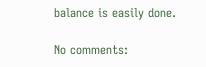balance is easily done.

No comments: